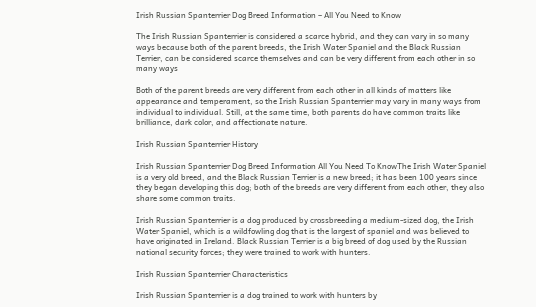Irish Russian Spanterrier Dog Breed Information – All You Need to Know

The Irish Russian Spanterrier is considered a scarce hybrid, and they can vary in so many ways because both of the parent breeds, the Irish Water Spaniel and the Black Russian Terrier, can be considered scarce themselves and can be very different from each other in so many ways

Both of the parent breeds are very different from each other in all kinds of matters like appearance and temperament, so the Irish Russian Spanterrier may vary in many ways from individual to individual. Still, at the same time, both parents do have common traits like brilliance, dark color, and affectionate nature.

Irish Russian Spanterrier History

Irish Russian Spanterrier Dog Breed Information All You Need To KnowThe Irish Water Spaniel is a very old breed, and the Black Russian Terrier is a new breed; it has been 100 years since they began developing this dog; both of the breeds are very different from each other, they also share some common traits.

Irish Russian Spanterrier is a dog produced by crossbreeding a medium-sized dog, the Irish Water Spaniel, which is a wildfowling dog that is the largest of spaniel and was believed to have originated in Ireland. Black Russian Terrier is a big breed of dog used by the Russian national security forces; they were trained to work with hunters.

Irish Russian Spanterrier Characteristics

Irish Russian Spanterrier is a dog trained to work with hunters by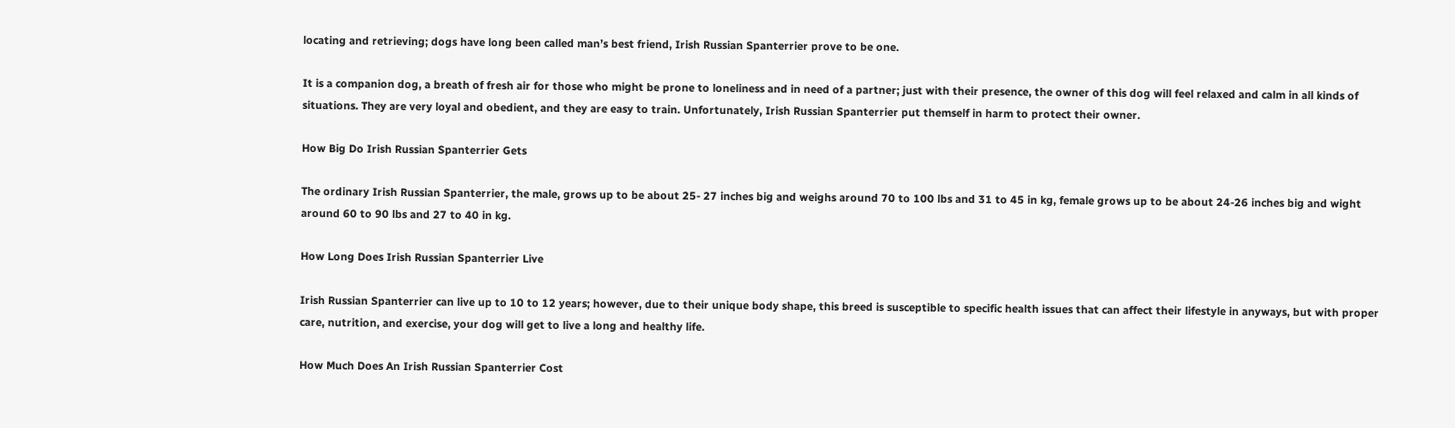locating and retrieving; dogs have long been called man’s best friend, Irish Russian Spanterrier prove to be one.

It is a companion dog, a breath of fresh air for those who might be prone to loneliness and in need of a partner; just with their presence, the owner of this dog will feel relaxed and calm in all kinds of situations. They are very loyal and obedient, and they are easy to train. Unfortunately, Irish Russian Spanterrier put themself in harm to protect their owner.

How Big Do Irish Russian Spanterrier Gets

The ordinary Irish Russian Spanterrier, the male, grows up to be about 25- 27 inches big and weighs around 70 to 100 lbs and 31 to 45 in kg, female grows up to be about 24-26 inches big and wight around 60 to 90 lbs and 27 to 40 in kg.

How Long Does Irish Russian Spanterrier Live

Irish Russian Spanterrier can live up to 10 to 12 years; however, due to their unique body shape, this breed is susceptible to specific health issues that can affect their lifestyle in anyways, but with proper care, nutrition, and exercise, your dog will get to live a long and healthy life.

How Much Does An Irish Russian Spanterrier Cost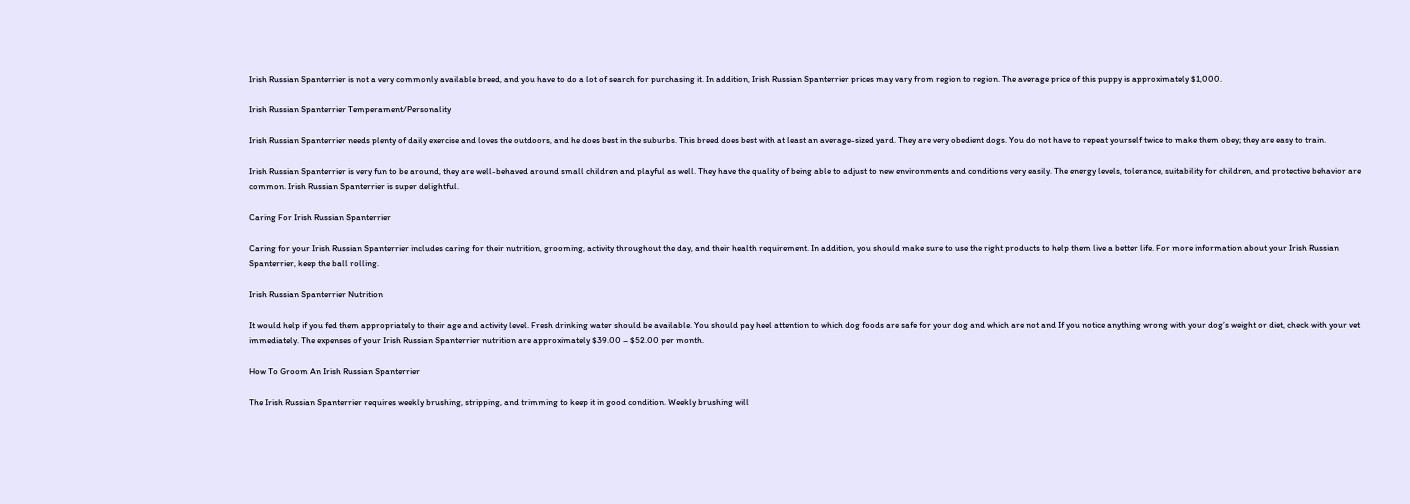Irish Russian Spanterrier is not a very commonly available breed, and you have to do a lot of search for purchasing it. In addition, Irish Russian Spanterrier prices may vary from region to region. The average price of this puppy is approximately $1,000.

Irish Russian Spanterrier Temperament/Personality

Irish Russian Spanterrier needs plenty of daily exercise and loves the outdoors, and he does best in the suburbs. This breed does best with at least an average-sized yard. They are very obedient dogs. You do not have to repeat yourself twice to make them obey; they are easy to train.

Irish Russian Spanterrier is very fun to be around, they are well-behaved around small children and playful as well. They have the quality of being able to adjust to new environments and conditions very easily. The energy levels, tolerance, suitability for children, and protective behavior are common. Irish Russian Spanterrier is super delightful.

Caring For Irish Russian Spanterrier

Caring for your Irish Russian Spanterrier includes caring for their nutrition, grooming, activity throughout the day, and their health requirement. In addition, you should make sure to use the right products to help them live a better life. For more information about your Irish Russian Spanterrier, keep the ball rolling.

Irish Russian Spanterrier Nutrition

It would help if you fed them appropriately to their age and activity level. Fresh drinking water should be available. You should pay heel attention to which dog foods are safe for your dog and which are not and If you notice anything wrong with your dog’s weight or diet, check with your vet immediately. The expenses of your Irish Russian Spanterrier nutrition are approximately $39.00 – $52.00 per month.

How To Groom An Irish Russian Spanterrier

The Irish Russian Spanterrier requires weekly brushing, stripping, and trimming to keep it in good condition. Weekly brushing will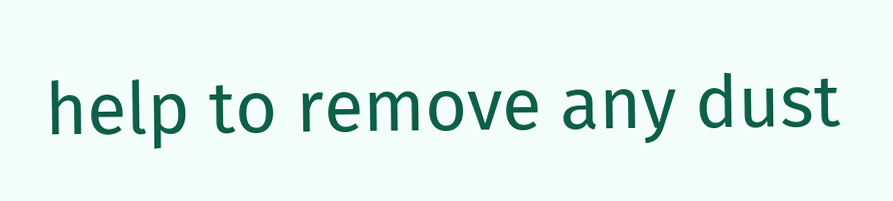help to remove any dust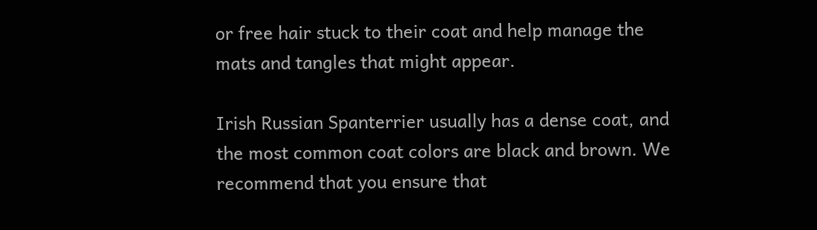or free hair stuck to their coat and help manage the mats and tangles that might appear.

Irish Russian Spanterrier usually has a dense coat, and the most common coat colors are black and brown. We recommend that you ensure that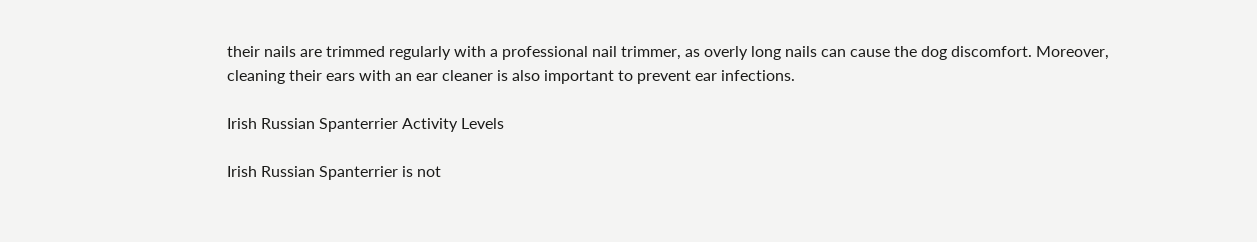their nails are trimmed regularly with a professional nail trimmer, as overly long nails can cause the dog discomfort. Moreover, cleaning their ears with an ear cleaner is also important to prevent ear infections.

Irish Russian Spanterrier Activity Levels

Irish Russian Spanterrier is not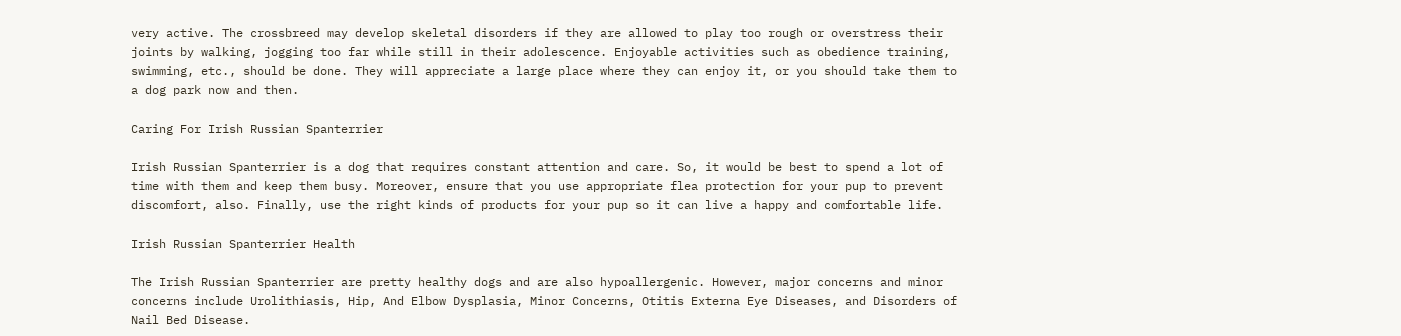very active. The crossbreed may develop skeletal disorders if they are allowed to play too rough or overstress their joints by walking, jogging too far while still in their adolescence. Enjoyable activities such as obedience training, swimming, etc., should be done. They will appreciate a large place where they can enjoy it, or you should take them to a dog park now and then.

Caring For Irish Russian Spanterrier

Irish Russian Spanterrier is a dog that requires constant attention and care. So, it would be best to spend a lot of time with them and keep them busy. Moreover, ensure that you use appropriate flea protection for your pup to prevent discomfort, also. Finally, use the right kinds of products for your pup so it can live a happy and comfortable life.

Irish Russian Spanterrier Health

The Irish Russian Spanterrier are pretty healthy dogs and are also hypoallergenic. However, major concerns and minor concerns include Urolithiasis, Hip, And Elbow Dysplasia, Minor Concerns, Otitis Externa Eye Diseases, and Disorders of Nail Bed Disease.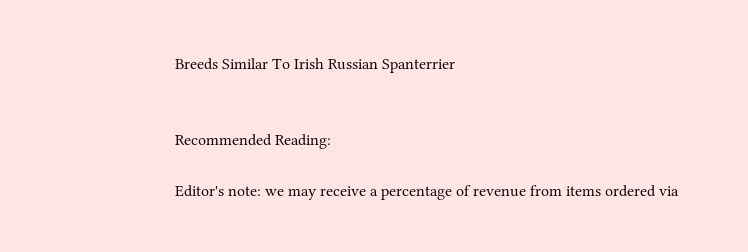Breeds Similar To Irish Russian Spanterrier


Recommended Reading:

Editor's note: we may receive a percentage of revenue from items ordered via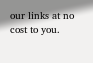our links at no cost to you.